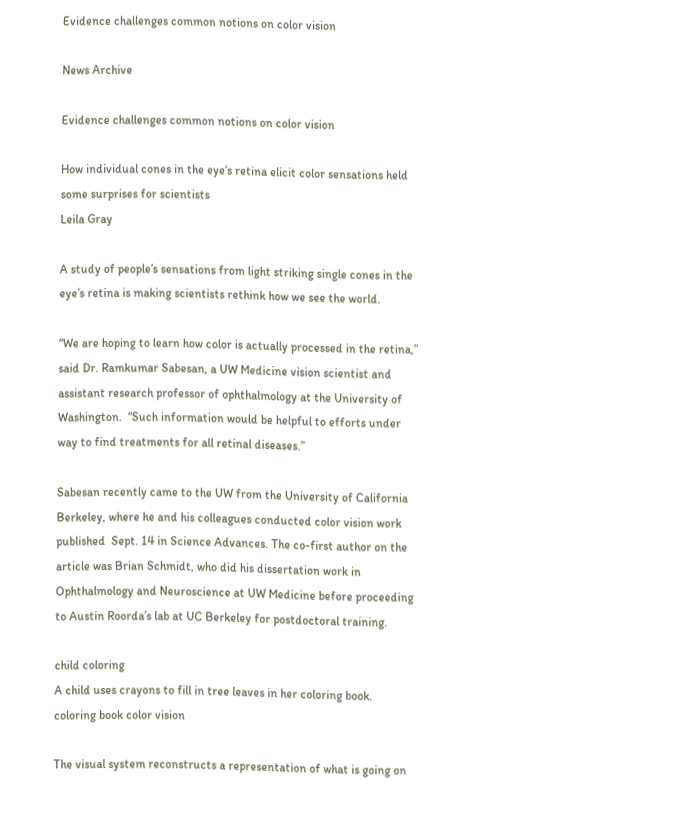Evidence challenges common notions on color vision

News Archive

Evidence challenges common notions on color vision

How individual cones in the eye’s retina elicit color sensations held some surprises for scientists
Leila Gray

A study of people’s sensations from light striking single cones in the eye’s retina is making scientists rethink how we see the world.

“We are hoping to learn how color is actually processed in the retina,” said Dr. Ramkumar Sabesan, a UW Medicine vision scientist and assistant research professor of ophthalmology at the University of Washington.  “Such information would be helpful to efforts under way to find treatments for all retinal diseases.”

Sabesan recently came to the UW from the University of California Berkeley, where he and his colleagues conducted color vision work published  Sept. 14 in Science Advances. The co-first author on the article was Brian Schmidt, who did his dissertation work in Ophthalmology and Neuroscience at UW Medicine before proceeding to Austin Roorda’s lab at UC Berkeley for postdoctoral training.

child coloring
A child uses crayons to fill in tree leaves in her coloring book.
coloring book color vision

The visual system reconstructs a representation of what is going on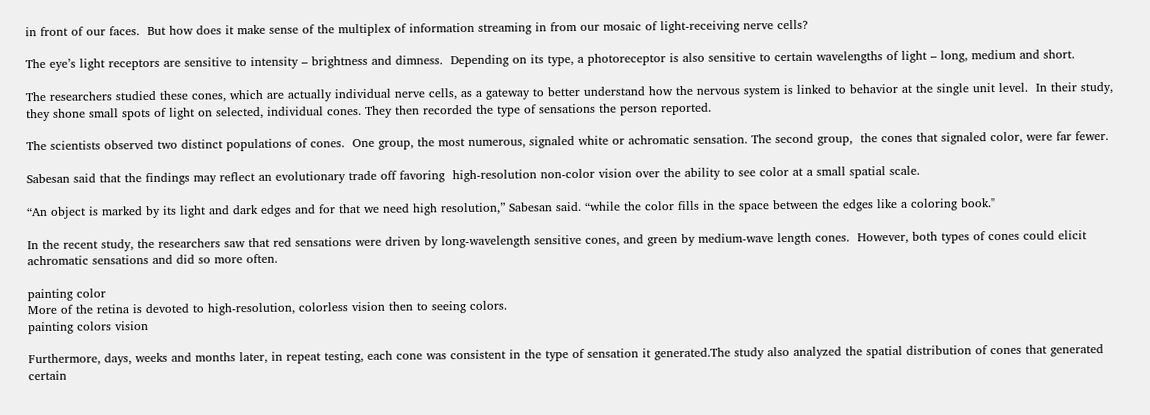in front of our faces.  But how does it make sense of the multiplex of information streaming in from our mosaic of light-receiving nerve cells?

The eye’s light receptors are sensitive to intensity – brightness and dimness.  Depending on its type, a photoreceptor is also sensitive to certain wavelengths of light – long, medium and short.

The researchers studied these cones, which are actually individual nerve cells, as a gateway to better understand how the nervous system is linked to behavior at the single unit level.  In their study, they shone small spots of light on selected, individual cones. They then recorded the type of sensations the person reported.

The scientists observed two distinct populations of cones.  One group, the most numerous, signaled white or achromatic sensation. The second group,  the cones that signaled color, were far fewer.

Sabesan said that the findings may reflect an evolutionary trade off favoring  high-resolution non-color vision over the ability to see color at a small spatial scale.

“An object is marked by its light and dark edges and for that we need high resolution,” Sabesan said. “while the color fills in the space between the edges like a coloring book."

In the recent study, the researchers saw that red sensations were driven by long-wavelength sensitive cones, and green by medium-wave length cones.  However, both types of cones could elicit achromatic sensations and did so more often.

painting color
More of the retina is devoted to high-resolution, colorless vision then to seeing colors.
painting colors vision

Furthermore, days, weeks and months later, in repeat testing, each cone was consistent in the type of sensation it generated.The study also analyzed the spatial distribution of cones that generated certain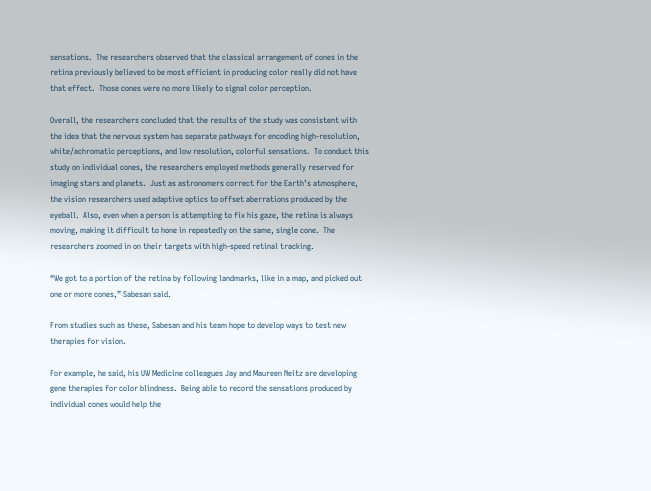sensations.  The researchers observed that the classical arrangement of cones in the retina previously believed to be most efficient in producing color really did not have that effect.  Those cones were no more likely to signal color perception.

Overall, the researchers concluded that the results of the study was consistent with the idea that the nervous system has separate pathways for encoding high-resolution, white/achromatic perceptions, and low resolution, colorful sensations.  To conduct this study on individual cones, the researchers employed methods generally reserved for imaging stars and planets.  Just as astronomers correct for the Earth’s atmosphere, the vision researchers used adaptive optics to offset aberrations produced by the eyeball.  Also, even when a person is attempting to fix his gaze, the retina is always moving, making it difficult to hone in repeatedly on the same, single cone.  The researchers zoomed in on their targets with high-speed retinal tracking.

“We got to a portion of the retina by following landmarks, like in a map, and picked out one or more cones,” Sabesan said.

From studies such as these, Sabesan and his team hope to develop ways to test new therapies for vision.

For example, he said, his UW Medicine colleagues Jay and Maureen Neitz are developing gene therapies for color blindness.  Being able to record the sensations produced by individual cones would help the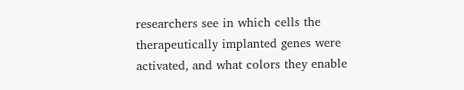researchers see in which cells the therapeutically implanted genes were activated, and what colors they enable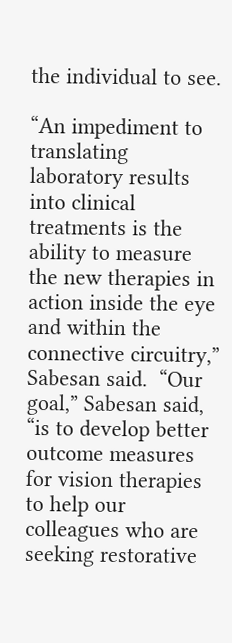the individual to see.

“An impediment to translating laboratory results into clinical treatments is the ability to measure the new therapies in action inside the eye and within the connective circuitry,” Sabesan said.  “Our goal,” Sabesan said, “is to develop better outcome measures for vision therapies to help our colleagues who are seeking restorative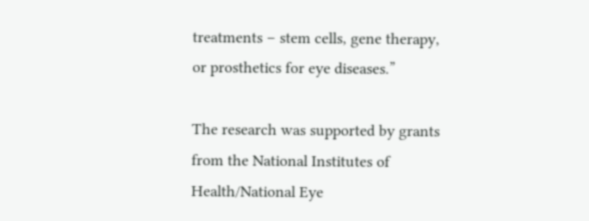treatments – stem cells, gene therapy, or prosthetics for eye diseases.”

The research was supported by grants from the National Institutes of Health/National Eye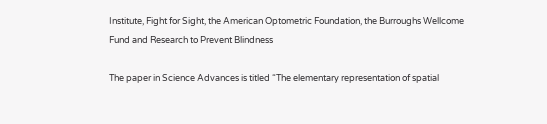Institute, Fight for Sight, the American Optometric Foundation, the Burroughs Wellcome Fund and Research to Prevent Blindness

The paper in Science Advances is titled “The elementary representation of spatial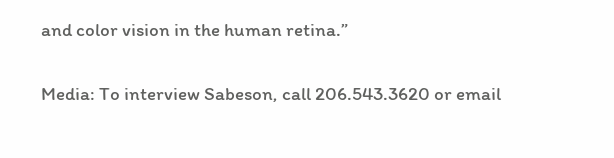and color vision in the human retina.”

Media: To interview Sabeson, call 206.543.3620 or email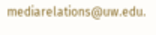mediarelations@uw.edu.